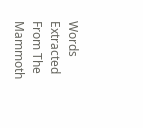Words Extracted From The
Mammoth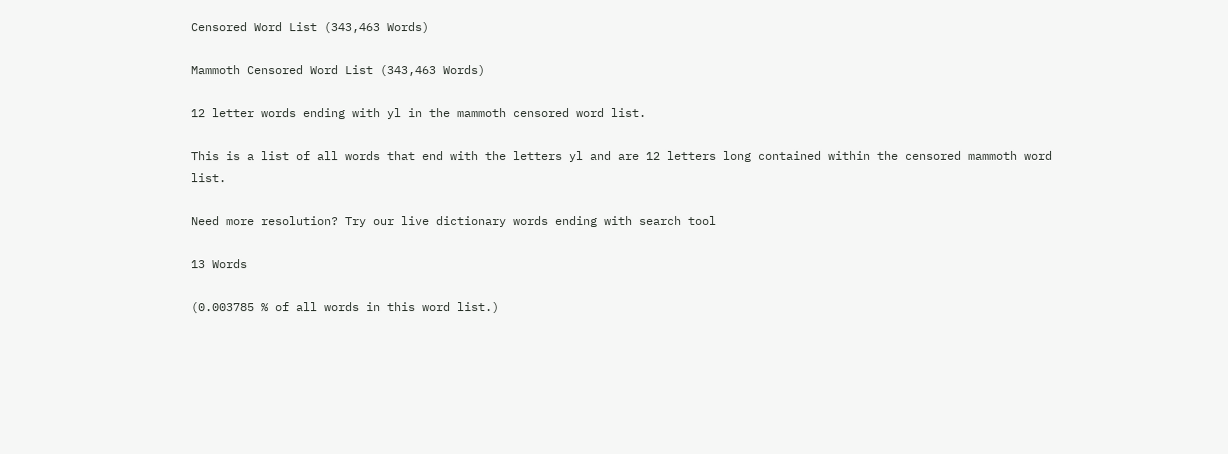Censored Word List (343,463 Words)

Mammoth Censored Word List (343,463 Words)

12 letter words ending with yl in the mammoth censored word list.

This is a list of all words that end with the letters yl and are 12 letters long contained within the censored mammoth word list.

Need more resolution? Try our live dictionary words ending with search tool

13 Words

(0.003785 % of all words in this word list.)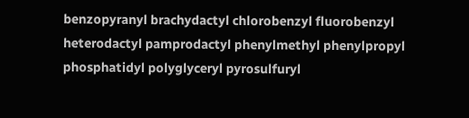benzopyranyl brachydactyl chlorobenzyl fluorobenzyl heterodactyl pamprodactyl phenylmethyl phenylpropyl phosphatidyl polyglyceryl pyrosulfuryl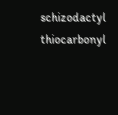schizodactyl thiocarbonyl